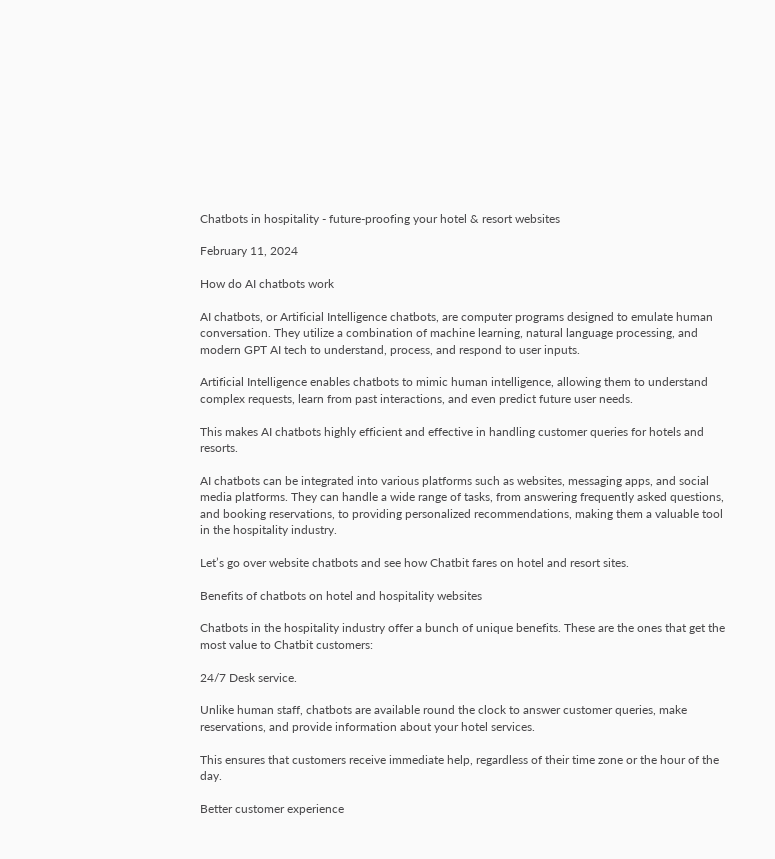Chatbots in hospitality - future-proofing your hotel & resort websites

February 11, 2024

How do AI chatbots work

AI chatbots, or Artificial Intelligence chatbots, are computer programs designed to emulate human conversation. They utilize a combination of machine learning, natural language processing, and modern GPT AI tech to understand, process, and respond to user inputs.

Artificial Intelligence enables chatbots to mimic human intelligence, allowing them to understand complex requests, learn from past interactions, and even predict future user needs.

This makes AI chatbots highly efficient and effective in handling customer queries for hotels and resorts.

AI chatbots can be integrated into various platforms such as websites, messaging apps, and social media platforms. They can handle a wide range of tasks, from answering frequently asked questions, and booking reservations, to providing personalized recommendations, making them a valuable tool in the hospitality industry.

Let’s go over website chatbots and see how Chatbit fares on hotel and resort sites.

Benefits of chatbots on hotel and hospitality websites

Chatbots in the hospitality industry offer a bunch of unique benefits. These are the ones that get the most value to Chatbit customers:

24/7 Desk service.

Unlike human staff, chatbots are available round the clock to answer customer queries, make reservations, and provide information about your hotel services.

This ensures that customers receive immediate help, regardless of their time zone or the hour of the day.

Better customer experience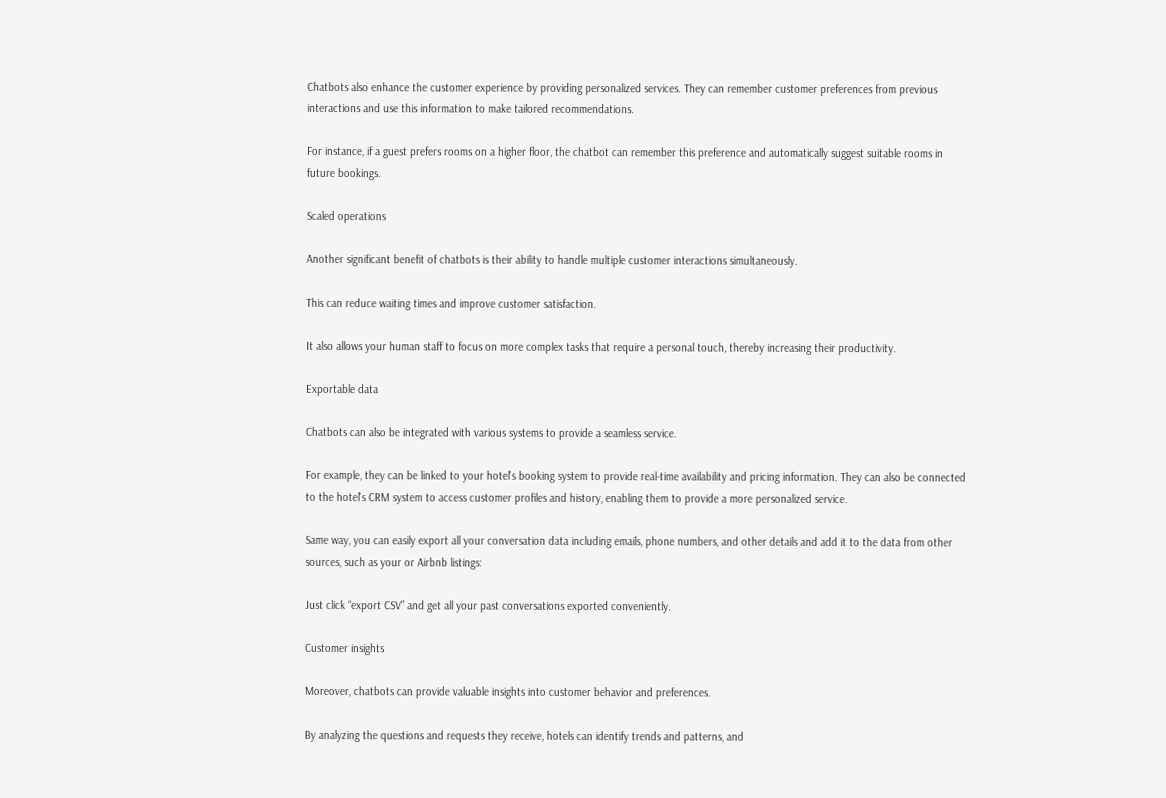Chatbots also enhance the customer experience by providing personalized services. They can remember customer preferences from previous interactions and use this information to make tailored recommendations.

For instance, if a guest prefers rooms on a higher floor, the chatbot can remember this preference and automatically suggest suitable rooms in future bookings.

Scaled operations

Another significant benefit of chatbots is their ability to handle multiple customer interactions simultaneously.

This can reduce waiting times and improve customer satisfaction.

It also allows your human staff to focus on more complex tasks that require a personal touch, thereby increasing their productivity.

Exportable data

Chatbots can also be integrated with various systems to provide a seamless service.

For example, they can be linked to your hotel's booking system to provide real-time availability and pricing information. They can also be connected to the hotel's CRM system to access customer profiles and history, enabling them to provide a more personalized service.

Same way, you can easily export all your conversation data including emails, phone numbers, and other details and add it to the data from other sources, such as your or Airbnb listings:

Just click “export CSV” and get all your past conversations exported conveniently.

Customer insights

Moreover, chatbots can provide valuable insights into customer behavior and preferences.

By analyzing the questions and requests they receive, hotels can identify trends and patterns, and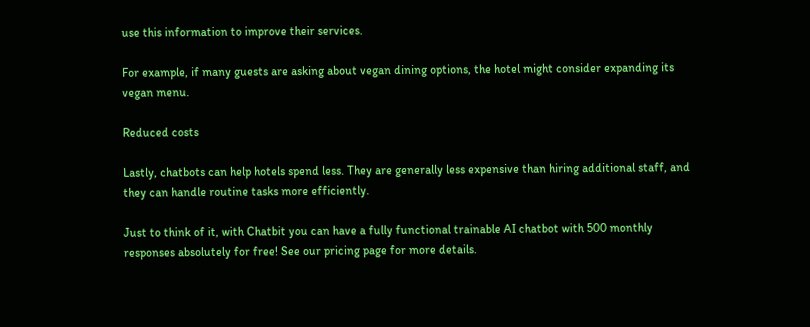use this information to improve their services.

For example, if many guests are asking about vegan dining options, the hotel might consider expanding its vegan menu.

Reduced costs

Lastly, chatbots can help hotels spend less. They are generally less expensive than hiring additional staff, and they can handle routine tasks more efficiently.

Just to think of it, with Chatbit you can have a fully functional trainable AI chatbot with 500 monthly responses absolutely for free! See our pricing page for more details.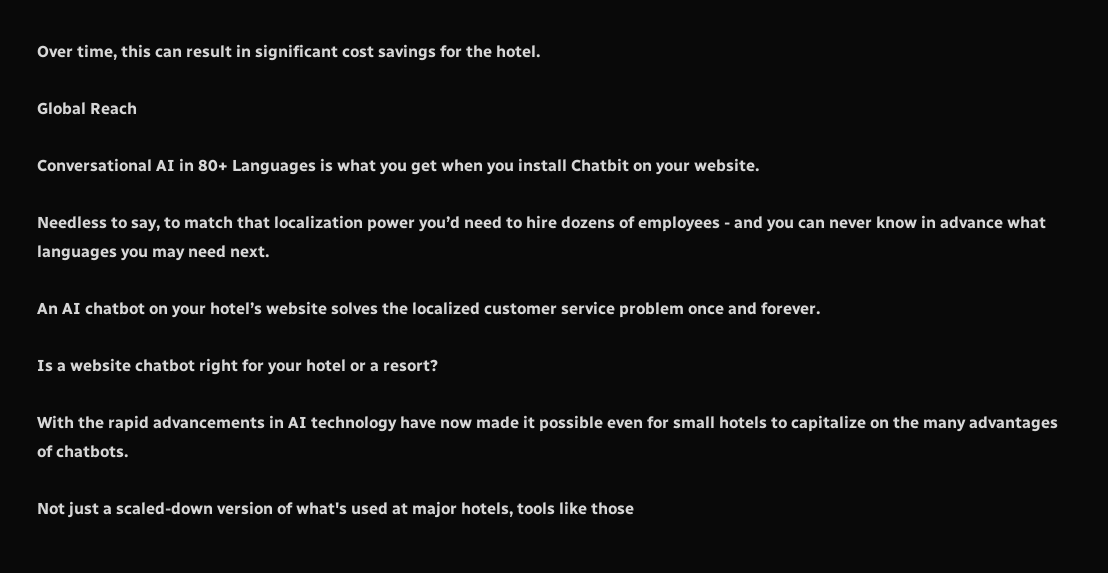Over time, this can result in significant cost savings for the hotel.

Global Reach

Conversational AI in 80+ Languages is what you get when you install Chatbit on your website.

Needless to say, to match that localization power you’d need to hire dozens of employees - and you can never know in advance what languages you may need next.

An AI chatbot on your hotel’s website solves the localized customer service problem once and forever.

Is a website chatbot right for your hotel or a resort?

With the rapid advancements in AI technology have now made it possible even for small hotels to capitalize on the many advantages of chatbots.

Not just a scaled-down version of what's used at major hotels, tools like those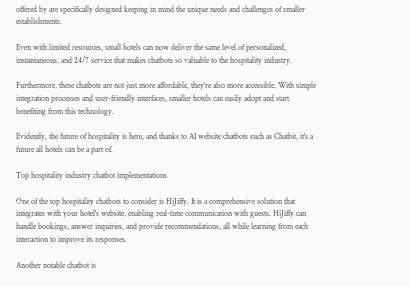offered by are specifically designed keeping in mind the unique needs and challenges of smaller establishments.

Even with limited resources, small hotels can now deliver the same level of personalized, instantaneous, and 24/7 service that makes chatbots so valuable to the hospitality industry.

Furthermore, these chatbots are not just more affordable, they're also more accessible. With simple integration processes and user-friendly interfaces, smaller hotels can easily adopt and start benefiting from this technology.

Evidently, the future of hospitality is here, and thanks to AI website chatbots such as Chatbit, it's a future all hotels can be a part of.

Top hospitality industry chatbot implementations

One of the top hospitality chatbots to consider is HiJiffy. It is a comprehensive solution that integrates with your hotel's website, enabling real-time communication with guests. HiJiffy can handle bookings, answer inquiries, and provide recommendations, all while learning from each interaction to improve its responses.

Another notable chatbot is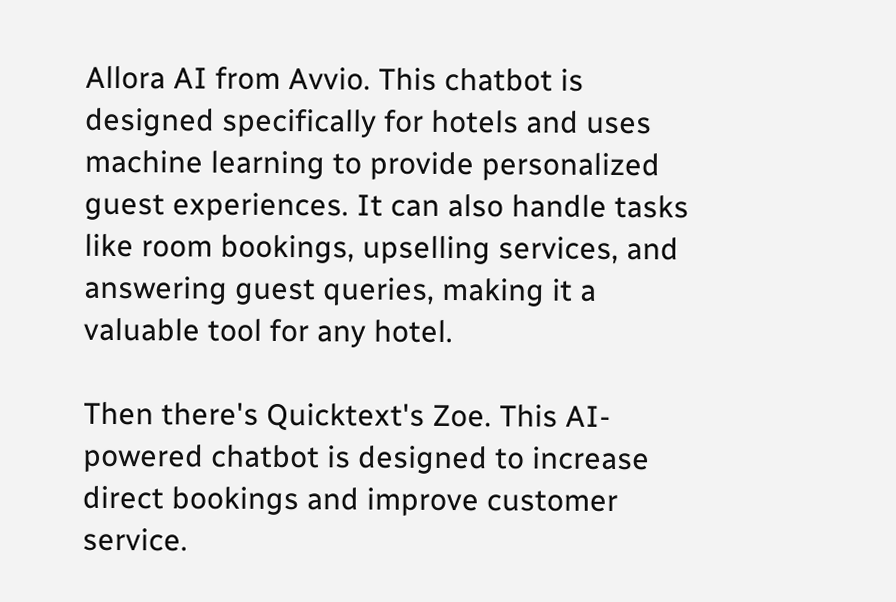Allora AI from Avvio. This chatbot is designed specifically for hotels and uses machine learning to provide personalized guest experiences. It can also handle tasks like room bookings, upselling services, and answering guest queries, making it a valuable tool for any hotel.

Then there's Quicktext's Zoe. This AI-powered chatbot is designed to increase direct bookings and improve customer service.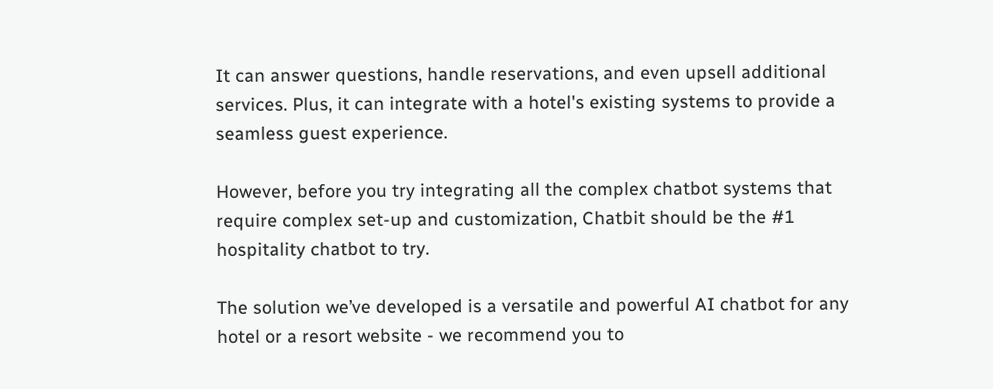It can answer questions, handle reservations, and even upsell additional services. Plus, it can integrate with a hotel's existing systems to provide a seamless guest experience.

However, before you try integrating all the complex chatbot systems that require complex set-up and customization, Chatbit should be the #1 hospitality chatbot to try.

The solution we’ve developed is a versatile and powerful AI chatbot for any hotel or a resort website - we recommend you to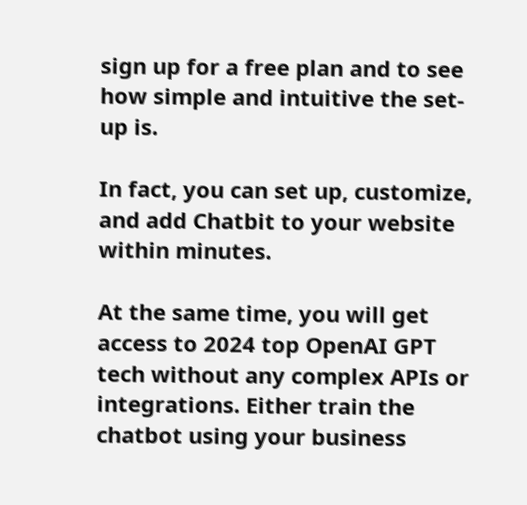sign up for a free plan and to see how simple and intuitive the set-up is.

In fact, you can set up, customize, and add Chatbit to your website within minutes.

At the same time, you will get access to 2024 top OpenAI GPT tech without any complex APIs or integrations. Either train the chatbot using your business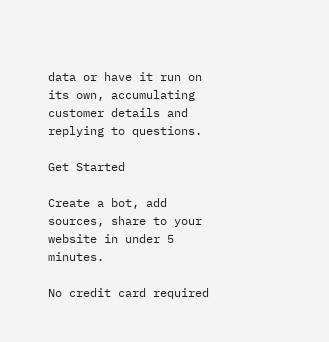data or have it run on its own, accumulating customer details and replying to questions.

Get Started

Create a bot, add sources, share to your website in under 5 minutes.

No credit card required